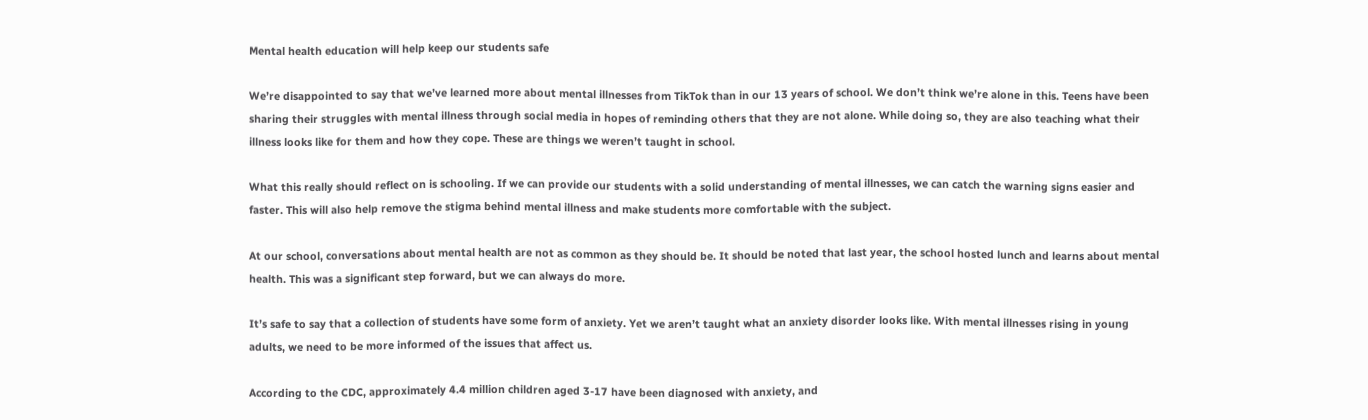Mental health education will help keep our students safe

We’re disappointed to say that we’ve learned more about mental illnesses from TikTok than in our 13 years of school. We don’t think we’re alone in this. Teens have been sharing their struggles with mental illness through social media in hopes of reminding others that they are not alone. While doing so, they are also teaching what their illness looks like for them and how they cope. These are things we weren’t taught in school.

What this really should reflect on is schooling. If we can provide our students with a solid understanding of mental illnesses, we can catch the warning signs easier and faster. This will also help remove the stigma behind mental illness and make students more comfortable with the subject.

At our school, conversations about mental health are not as common as they should be. It should be noted that last year, the school hosted lunch and learns about mental health. This was a significant step forward, but we can always do more.

It’s safe to say that a collection of students have some form of anxiety. Yet we aren’t taught what an anxiety disorder looks like. With mental illnesses rising in young adults, we need to be more informed of the issues that affect us.

According to the CDC, approximately 4.4 million children aged 3-17 have been diagnosed with anxiety, and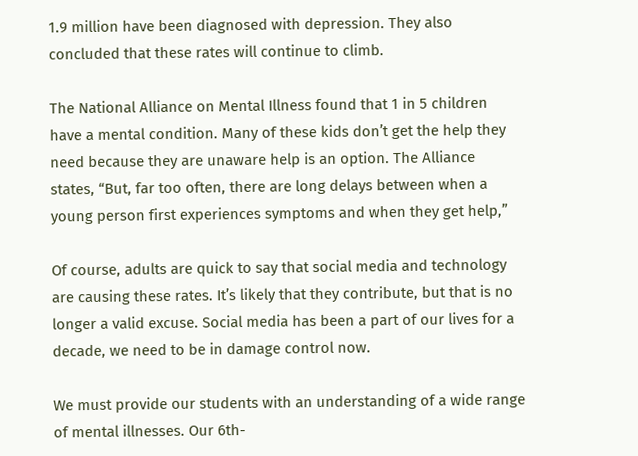1.9 million have been diagnosed with depression. They also concluded that these rates will continue to climb.

The National Alliance on Mental Illness found that 1 in 5 children have a mental condition. Many of these kids don’t get the help they need because they are unaware help is an option. The Alliance states, “But, far too often, there are long delays between when a young person first experiences symptoms and when they get help,”

Of course, adults are quick to say that social media and technology are causing these rates. It’s likely that they contribute, but that is no longer a valid excuse. Social media has been a part of our lives for a decade, we need to be in damage control now.

We must provide our students with an understanding of a wide range of mental illnesses. Our 6th-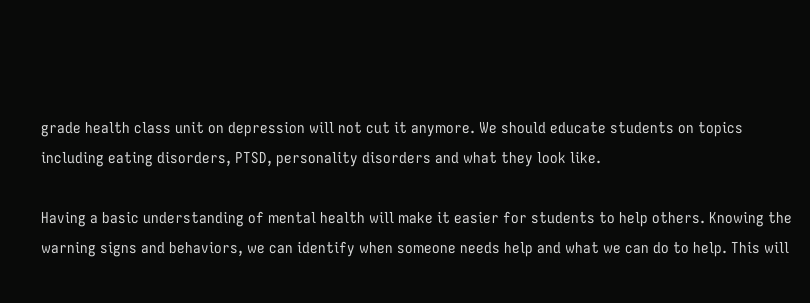grade health class unit on depression will not cut it anymore. We should educate students on topics including eating disorders, PTSD, personality disorders and what they look like.

Having a basic understanding of mental health will make it easier for students to help others. Knowing the warning signs and behaviors, we can identify when someone needs help and what we can do to help. This will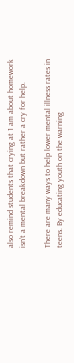also remind students that crying at 1 am about homework isn’t a mental breakdown but rather a cry for help.

There are many ways to help lower mental illness rates in teens. By educating youth on the warning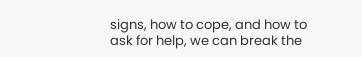signs, how to cope, and how to ask for help, we can break the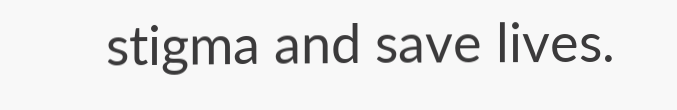stigma and save lives.